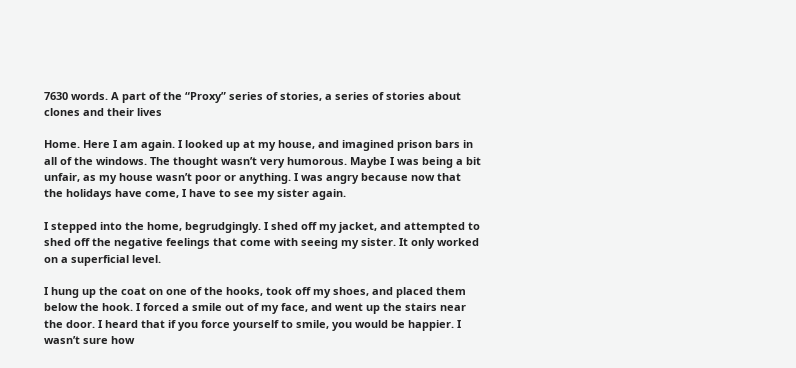7630 words. A part of the “Proxy” series of stories, a series of stories about clones and their lives

Home. Here I am again. I looked up at my house, and imagined prison bars in all of the windows. The thought wasn’t very humorous. Maybe I was being a bit unfair, as my house wasn’t poor or anything. I was angry because now that the holidays have come, I have to see my sister again.

I stepped into the home, begrudgingly. I shed off my jacket, and attempted to shed off the negative feelings that come with seeing my sister. It only worked on a superficial level.

I hung up the coat on one of the hooks, took off my shoes, and placed them below the hook. I forced a smile out of my face, and went up the stairs near the door. I heard that if you force yourself to smile, you would be happier. I wasn’t sure how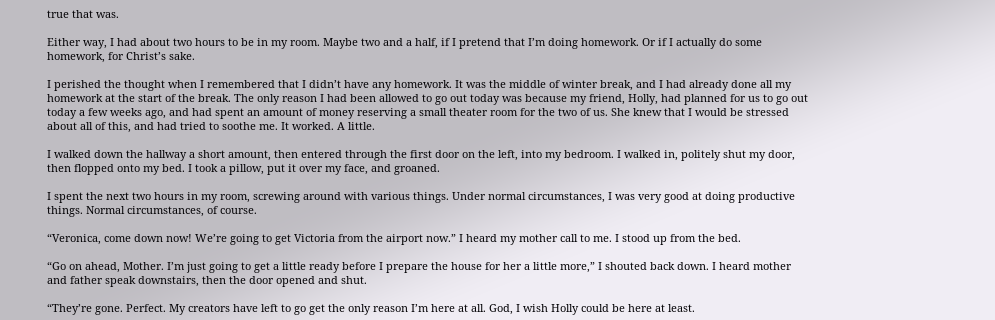true that was.

Either way, I had about two hours to be in my room. Maybe two and a half, if I pretend that I’m doing homework. Or if I actually do some homework, for Christ’s sake.

I perished the thought when I remembered that I didn’t have any homework. It was the middle of winter break, and I had already done all my homework at the start of the break. The only reason I had been allowed to go out today was because my friend, Holly, had planned for us to go out today a few weeks ago, and had spent an amount of money reserving a small theater room for the two of us. She knew that I would be stressed about all of this, and had tried to soothe me. It worked. A little.

I walked down the hallway a short amount, then entered through the first door on the left, into my bedroom. I walked in, politely shut my door, then flopped onto my bed. I took a pillow, put it over my face, and groaned.

I spent the next two hours in my room, screwing around with various things. Under normal circumstances, I was very good at doing productive things. Normal circumstances, of course.

“Veronica, come down now! We’re going to get Victoria from the airport now.” I heard my mother call to me. I stood up from the bed.

“Go on ahead, Mother. I’m just going to get a little ready before I prepare the house for her a little more,” I shouted back down. I heard mother and father speak downstairs, then the door opened and shut.

“They’re gone. Perfect. My creators have left to go get the only reason I’m here at all. God, I wish Holly could be here at least.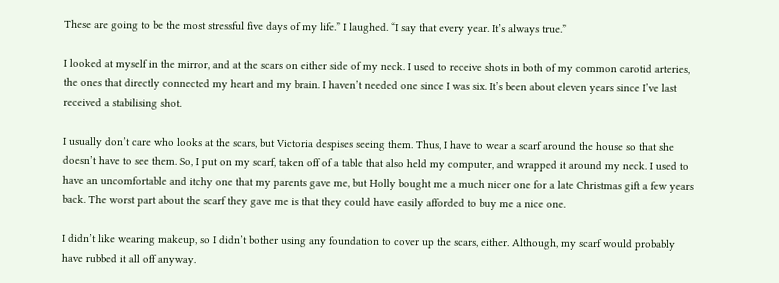These are going to be the most stressful five days of my life.” I laughed. “I say that every year. It’s always true.”

I looked at myself in the mirror, and at the scars on either side of my neck. I used to receive shots in both of my common carotid arteries, the ones that directly connected my heart and my brain. I haven’t needed one since I was six. It’s been about eleven years since I’ve last received a stabilising shot.

I usually don’t care who looks at the scars, but Victoria despises seeing them. Thus, I have to wear a scarf around the house so that she doesn’t have to see them. So, I put on my scarf, taken off of a table that also held my computer, and wrapped it around my neck. I used to have an uncomfortable and itchy one that my parents gave me, but Holly bought me a much nicer one for a late Christmas gift a few years back. The worst part about the scarf they gave me is that they could have easily afforded to buy me a nice one.

I didn’t like wearing makeup, so I didn’t bother using any foundation to cover up the scars, either. Although, my scarf would probably have rubbed it all off anyway.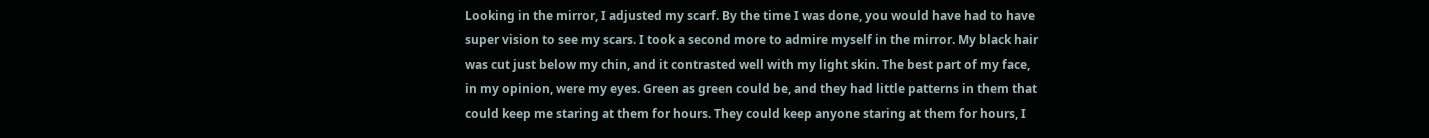Looking in the mirror, I adjusted my scarf. By the time I was done, you would have had to have super vision to see my scars. I took a second more to admire myself in the mirror. My black hair was cut just below my chin, and it contrasted well with my light skin. The best part of my face, in my opinion, were my eyes. Green as green could be, and they had little patterns in them that could keep me staring at them for hours. They could keep anyone staring at them for hours, I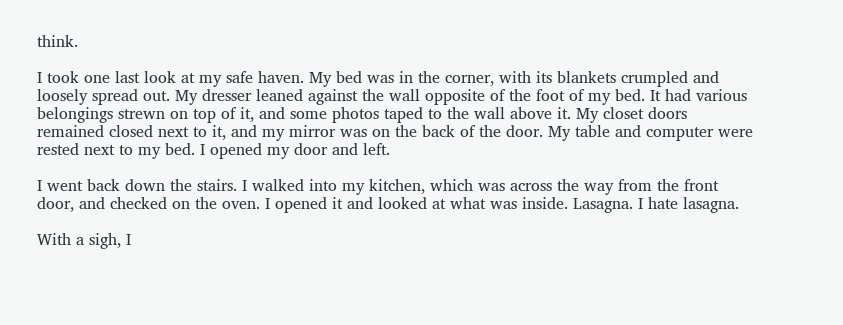think.

I took one last look at my safe haven. My bed was in the corner, with its blankets crumpled and loosely spread out. My dresser leaned against the wall opposite of the foot of my bed. It had various belongings strewn on top of it, and some photos taped to the wall above it. My closet doors remained closed next to it, and my mirror was on the back of the door. My table and computer were rested next to my bed. I opened my door and left.

I went back down the stairs. I walked into my kitchen, which was across the way from the front door, and checked on the oven. I opened it and looked at what was inside. Lasagna. I hate lasagna.

With a sigh, I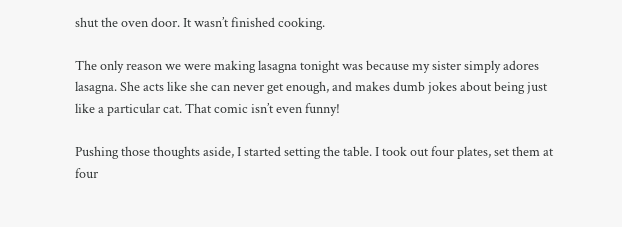shut the oven door. It wasn’t finished cooking.

The only reason we were making lasagna tonight was because my sister simply adores lasagna. She acts like she can never get enough, and makes dumb jokes about being just like a particular cat. That comic isn’t even funny!

Pushing those thoughts aside, I started setting the table. I took out four plates, set them at four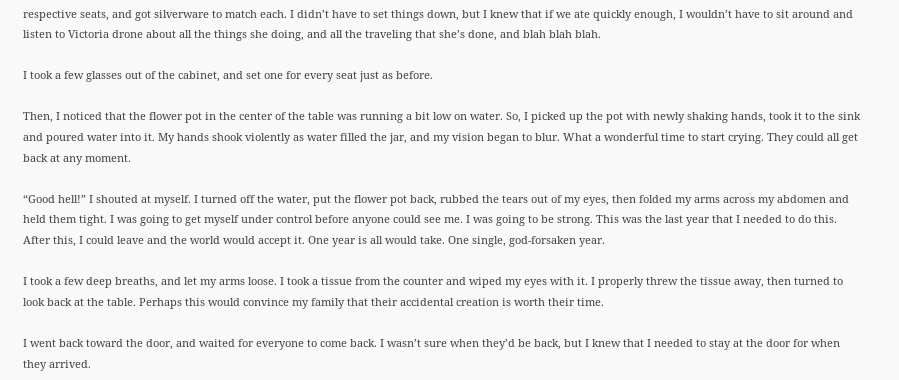respective seats, and got silverware to match each. I didn’t have to set things down, but I knew that if we ate quickly enough, I wouldn’t have to sit around and listen to Victoria drone about all the things she doing, and all the traveling that she’s done, and blah blah blah.

I took a few glasses out of the cabinet, and set one for every seat just as before.

Then, I noticed that the flower pot in the center of the table was running a bit low on water. So, I picked up the pot with newly shaking hands, took it to the sink and poured water into it. My hands shook violently as water filled the jar, and my vision began to blur. What a wonderful time to start crying. They could all get back at any moment.

“Good hell!” I shouted at myself. I turned off the water, put the flower pot back, rubbed the tears out of my eyes, then folded my arms across my abdomen and held them tight. I was going to get myself under control before anyone could see me. I was going to be strong. This was the last year that I needed to do this. After this, I could leave and the world would accept it. One year is all would take. One single, god-forsaken year.

I took a few deep breaths, and let my arms loose. I took a tissue from the counter and wiped my eyes with it. I properly threw the tissue away, then turned to look back at the table. Perhaps this would convince my family that their accidental creation is worth their time.

I went back toward the door, and waited for everyone to come back. I wasn’t sure when they’d be back, but I knew that I needed to stay at the door for when they arrived.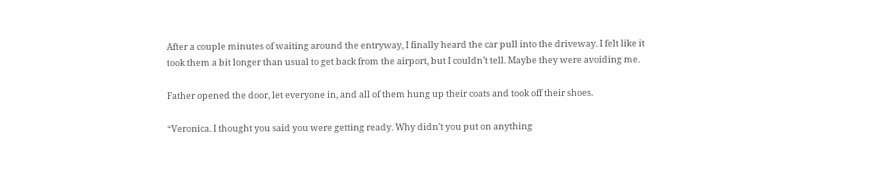After a couple minutes of waiting around the entryway, I finally heard the car pull into the driveway. I felt like it took them a bit longer than usual to get back from the airport, but I couldn’t tell. Maybe they were avoiding me.

Father opened the door, let everyone in, and all of them hung up their coats and took off their shoes.

“Veronica. I thought you said you were getting ready. Why didn’t you put on anything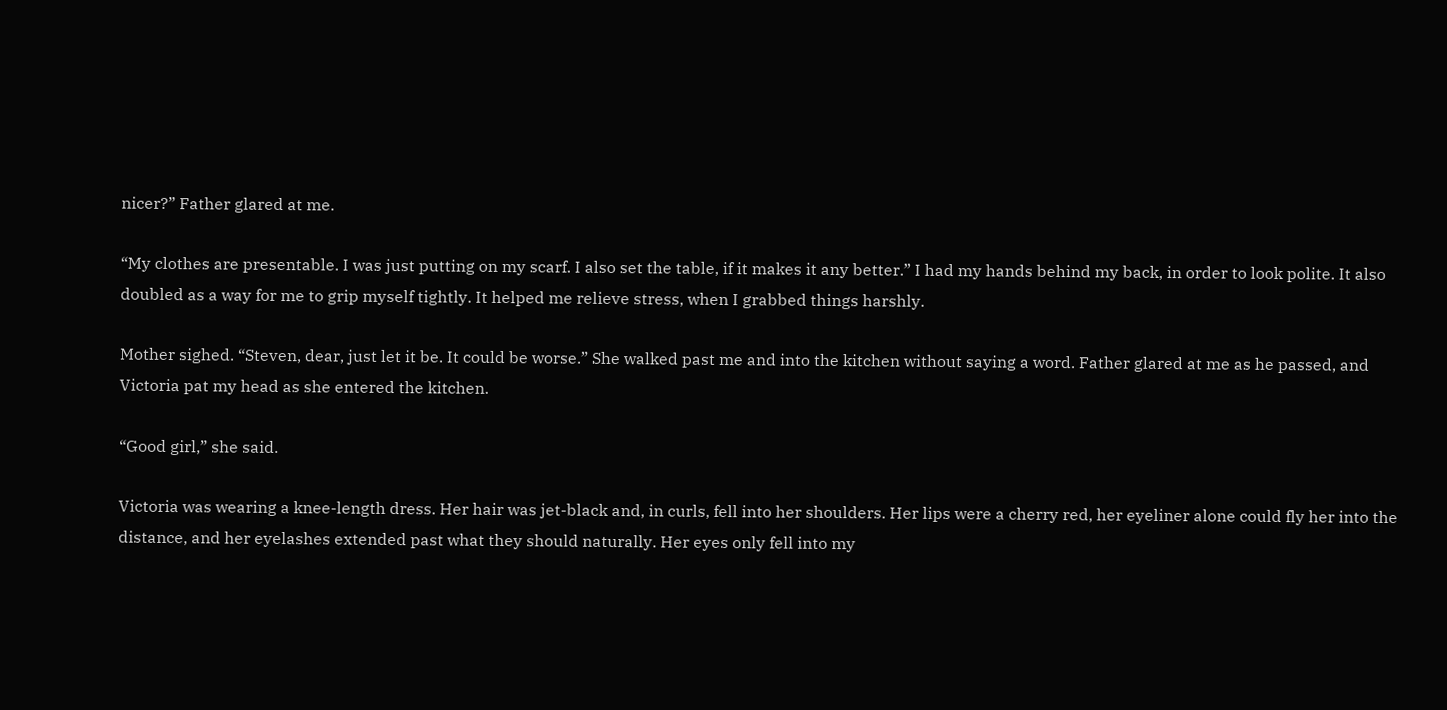nicer?” Father glared at me.

“My clothes are presentable. I was just putting on my scarf. I also set the table, if it makes it any better.” I had my hands behind my back, in order to look polite. It also doubled as a way for me to grip myself tightly. It helped me relieve stress, when I grabbed things harshly.

Mother sighed. “Steven, dear, just let it be. It could be worse.” She walked past me and into the kitchen without saying a word. Father glared at me as he passed, and Victoria pat my head as she entered the kitchen.

“Good girl,” she said.

Victoria was wearing a knee-length dress. Her hair was jet-black and, in curls, fell into her shoulders. Her lips were a cherry red, her eyeliner alone could fly her into the distance, and her eyelashes extended past what they should naturally. Her eyes only fell into my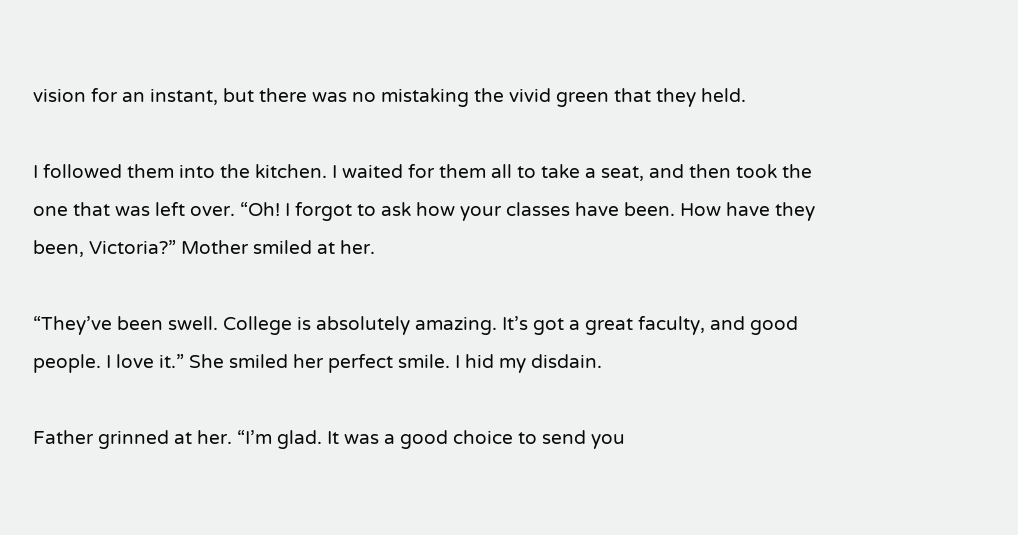vision for an instant, but there was no mistaking the vivid green that they held.

I followed them into the kitchen. I waited for them all to take a seat, and then took the one that was left over. “Oh! I forgot to ask how your classes have been. How have they been, Victoria?” Mother smiled at her.

“They’ve been swell. College is absolutely amazing. It’s got a great faculty, and good people. I love it.” She smiled her perfect smile. I hid my disdain.

Father grinned at her. “I’m glad. It was a good choice to send you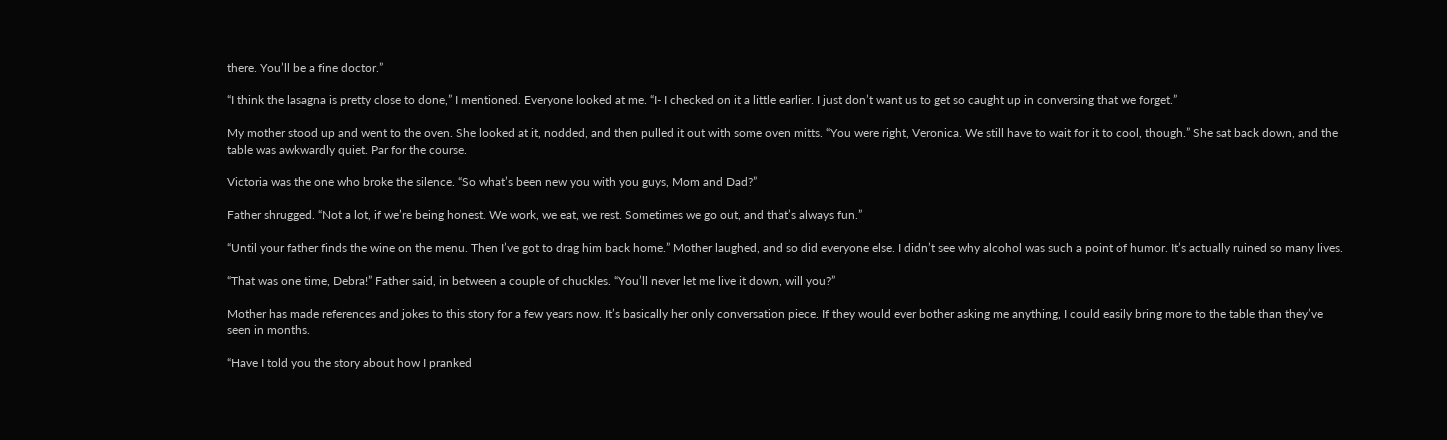there. You’ll be a fine doctor.”

“I think the lasagna is pretty close to done,” I mentioned. Everyone looked at me. “I- I checked on it a little earlier. I just don’t want us to get so caught up in conversing that we forget.”

My mother stood up and went to the oven. She looked at it, nodded, and then pulled it out with some oven mitts. “You were right, Veronica. We still have to wait for it to cool, though.” She sat back down, and the table was awkwardly quiet. Par for the course.

Victoria was the one who broke the silence. “So what’s been new you with you guys, Mom and Dad?”

Father shrugged. “Not a lot, if we’re being honest. We work, we eat, we rest. Sometimes we go out, and that’s always fun.”

“Until your father finds the wine on the menu. Then I’ve got to drag him back home.” Mother laughed, and so did everyone else. I didn’t see why alcohol was such a point of humor. It’s actually ruined so many lives.

“That was one time, Debra!” Father said, in between a couple of chuckles. “You’ll never let me live it down, will you?”

Mother has made references and jokes to this story for a few years now. It’s basically her only conversation piece. If they would ever bother asking me anything, I could easily bring more to the table than they’ve seen in months.

“Have I told you the story about how I pranked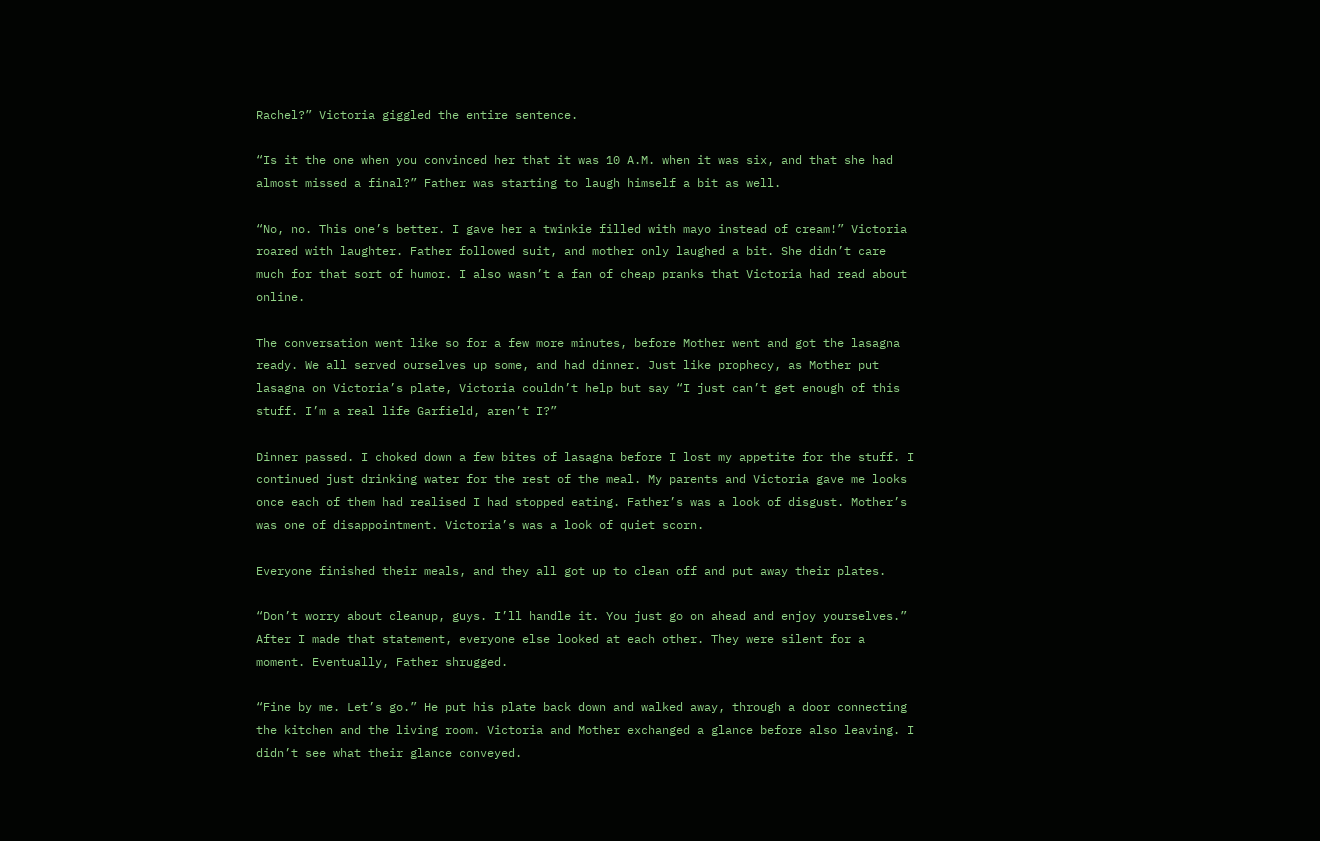Rachel?” Victoria giggled the entire sentence.

“Is it the one when you convinced her that it was 10 A.M. when it was six, and that she had almost missed a final?” Father was starting to laugh himself a bit as well.

“No, no. This one’s better. I gave her a twinkie filled with mayo instead of cream!” Victoria roared with laughter. Father followed suit, and mother only laughed a bit. She didn’t care much for that sort of humor. I also wasn’t a fan of cheap pranks that Victoria had read about online.

The conversation went like so for a few more minutes, before Mother went and got the lasagna ready. We all served ourselves up some, and had dinner. Just like prophecy, as Mother put lasagna on Victoria’s plate, Victoria couldn’t help but say “I just can’t get enough of this stuff. I’m a real life Garfield, aren’t I?”

Dinner passed. I choked down a few bites of lasagna before I lost my appetite for the stuff. I continued just drinking water for the rest of the meal. My parents and Victoria gave me looks once each of them had realised I had stopped eating. Father’s was a look of disgust. Mother’s was one of disappointment. Victoria’s was a look of quiet scorn.

Everyone finished their meals, and they all got up to clean off and put away their plates.

“Don’t worry about cleanup, guys. I’ll handle it. You just go on ahead and enjoy yourselves.” After I made that statement, everyone else looked at each other. They were silent for a moment. Eventually, Father shrugged.

“Fine by me. Let’s go.” He put his plate back down and walked away, through a door connecting the kitchen and the living room. Victoria and Mother exchanged a glance before also leaving. I didn’t see what their glance conveyed.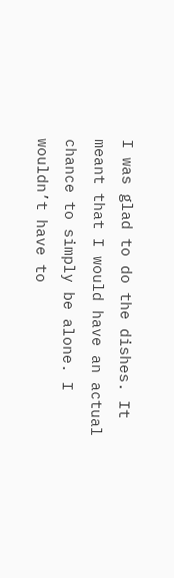I was glad to do the dishes. It meant that I would have an actual chance to simply be alone. I wouldn’t have to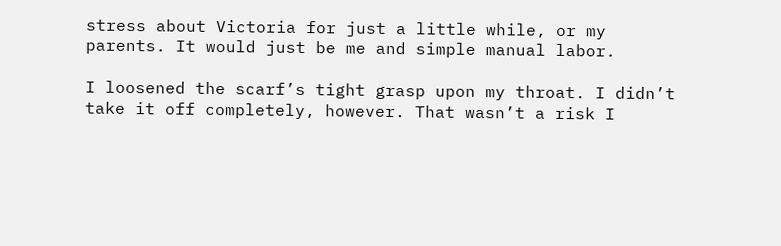stress about Victoria for just a little while, or my parents. It would just be me and simple manual labor.

I loosened the scarf’s tight grasp upon my throat. I didn’t take it off completely, however. That wasn’t a risk I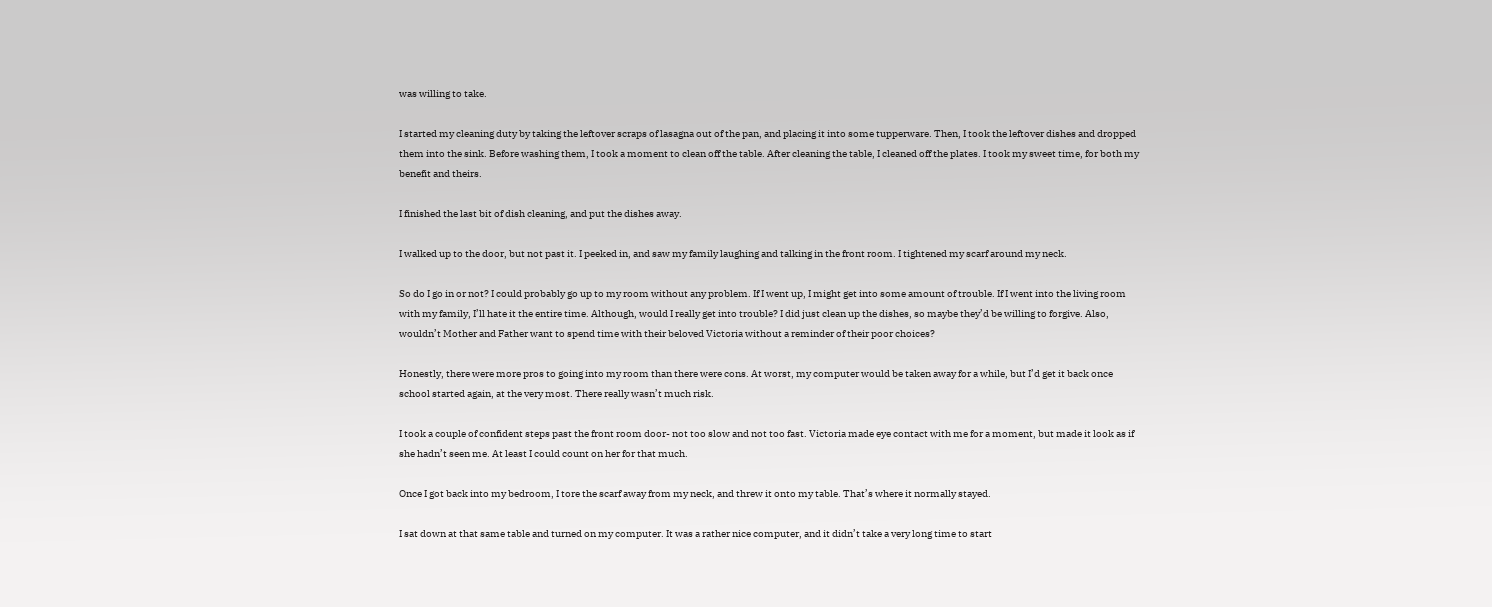was willing to take.

I started my cleaning duty by taking the leftover scraps of lasagna out of the pan, and placing it into some tupperware. Then, I took the leftover dishes and dropped them into the sink. Before washing them, I took a moment to clean off the table. After cleaning the table, I cleaned off the plates. I took my sweet time, for both my benefit and theirs.

I finished the last bit of dish cleaning, and put the dishes away.

I walked up to the door, but not past it. I peeked in, and saw my family laughing and talking in the front room. I tightened my scarf around my neck.

So do I go in or not? I could probably go up to my room without any problem. If I went up, I might get into some amount of trouble. If I went into the living room with my family, I’ll hate it the entire time. Although, would I really get into trouble? I did just clean up the dishes, so maybe they’d be willing to forgive. Also, wouldn’t Mother and Father want to spend time with their beloved Victoria without a reminder of their poor choices?

Honestly, there were more pros to going into my room than there were cons. At worst, my computer would be taken away for a while, but I’d get it back once school started again, at the very most. There really wasn’t much risk.

I took a couple of confident steps past the front room door- not too slow and not too fast. Victoria made eye contact with me for a moment, but made it look as if she hadn’t seen me. At least I could count on her for that much.

Once I got back into my bedroom, I tore the scarf away from my neck, and threw it onto my table. That’s where it normally stayed.

I sat down at that same table and turned on my computer. It was a rather nice computer, and it didn’t take a very long time to start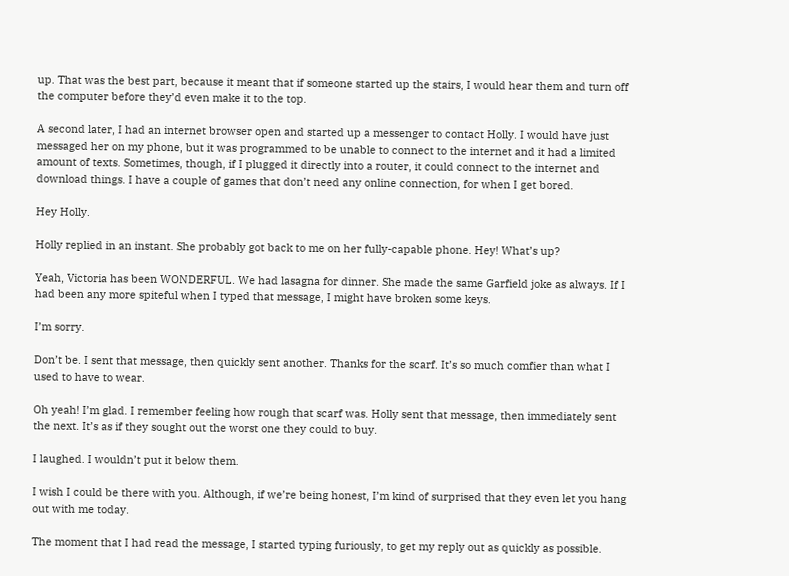up. That was the best part, because it meant that if someone started up the stairs, I would hear them and turn off the computer before they’d even make it to the top.

A second later, I had an internet browser open and started up a messenger to contact Holly. I would have just messaged her on my phone, but it was programmed to be unable to connect to the internet and it had a limited amount of texts. Sometimes, though, if I plugged it directly into a router, it could connect to the internet and download things. I have a couple of games that don’t need any online connection, for when I get bored.

Hey Holly.

Holly replied in an instant. She probably got back to me on her fully-capable phone. Hey! What’s up?

Yeah, Victoria has been WONDERFUL. We had lasagna for dinner. She made the same Garfield joke as always. If I had been any more spiteful when I typed that message, I might have broken some keys.

I’m sorry.

Don’t be. I sent that message, then quickly sent another. Thanks for the scarf. It’s so much comfier than what I used to have to wear.

Oh yeah! I’m glad. I remember feeling how rough that scarf was. Holly sent that message, then immediately sent the next. It’s as if they sought out the worst one they could to buy.

I laughed. I wouldn’t put it below them.

I wish I could be there with you. Although, if we’re being honest, I’m kind of surprised that they even let you hang out with me today.

The moment that I had read the message, I started typing furiously, to get my reply out as quickly as possible.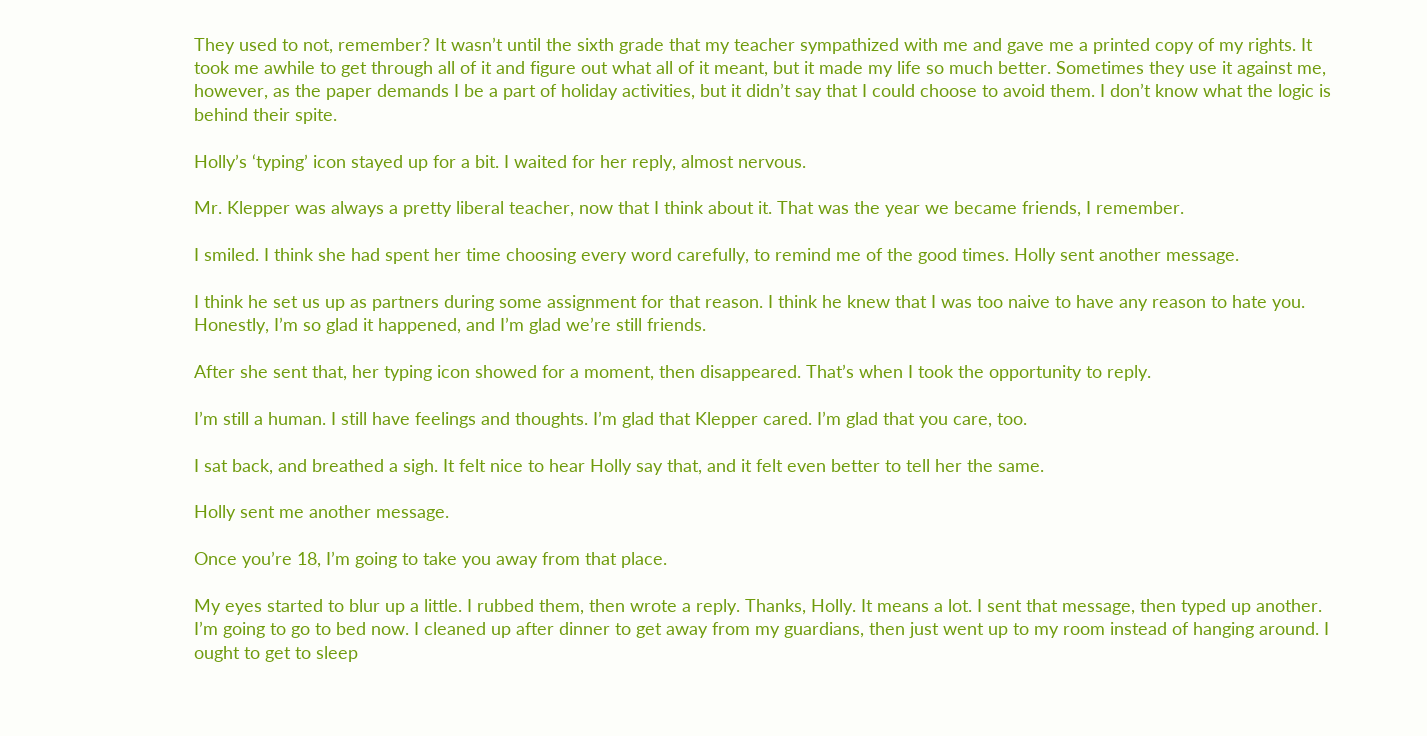They used to not, remember? It wasn’t until the sixth grade that my teacher sympathized with me and gave me a printed copy of my rights. It took me awhile to get through all of it and figure out what all of it meant, but it made my life so much better. Sometimes they use it against me, however, as the paper demands I be a part of holiday activities, but it didn’t say that I could choose to avoid them. I don’t know what the logic is behind their spite.

Holly’s ‘typing’ icon stayed up for a bit. I waited for her reply, almost nervous.

Mr. Klepper was always a pretty liberal teacher, now that I think about it. That was the year we became friends, I remember.

I smiled. I think she had spent her time choosing every word carefully, to remind me of the good times. Holly sent another message.

I think he set us up as partners during some assignment for that reason. I think he knew that I was too naive to have any reason to hate you. Honestly, I’m so glad it happened, and I’m glad we’re still friends.

After she sent that, her typing icon showed for a moment, then disappeared. That’s when I took the opportunity to reply.

I’m still a human. I still have feelings and thoughts. I’m glad that Klepper cared. I’m glad that you care, too.

I sat back, and breathed a sigh. It felt nice to hear Holly say that, and it felt even better to tell her the same.

Holly sent me another message.

Once you’re 18, I’m going to take you away from that place.

My eyes started to blur up a little. I rubbed them, then wrote a reply. Thanks, Holly. It means a lot. I sent that message, then typed up another. I’m going to go to bed now. I cleaned up after dinner to get away from my guardians, then just went up to my room instead of hanging around. I ought to get to sleep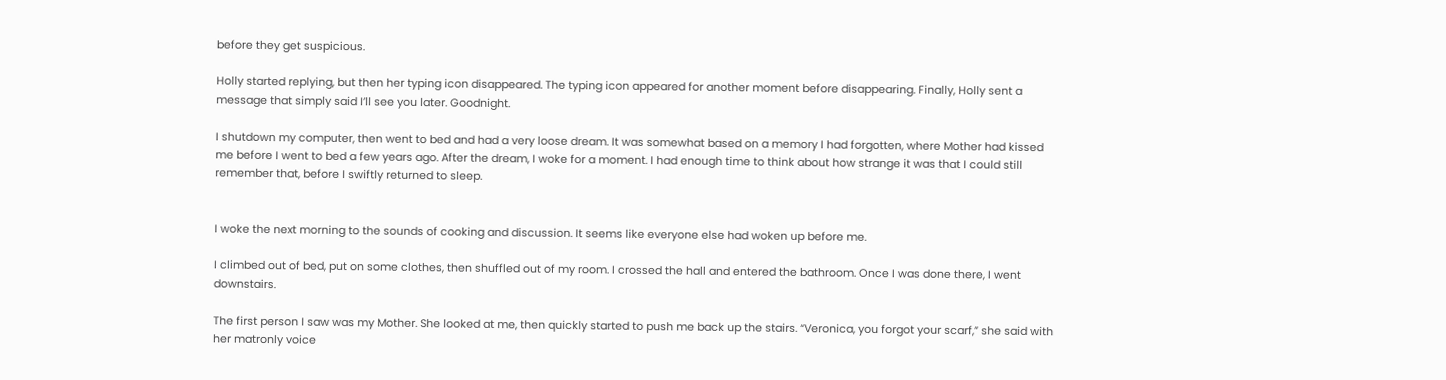before they get suspicious.

Holly started replying, but then her typing icon disappeared. The typing icon appeared for another moment before disappearing. Finally, Holly sent a message that simply said I’ll see you later. Goodnight.

I shutdown my computer, then went to bed and had a very loose dream. It was somewhat based on a memory I had forgotten, where Mother had kissed me before I went to bed a few years ago. After the dream, I woke for a moment. I had enough time to think about how strange it was that I could still remember that, before I swiftly returned to sleep.


I woke the next morning to the sounds of cooking and discussion. It seems like everyone else had woken up before me.

I climbed out of bed, put on some clothes, then shuffled out of my room. I crossed the hall and entered the bathroom. Once I was done there, I went downstairs.

The first person I saw was my Mother. She looked at me, then quickly started to push me back up the stairs. “Veronica, you forgot your scarf,” she said with her matronly voice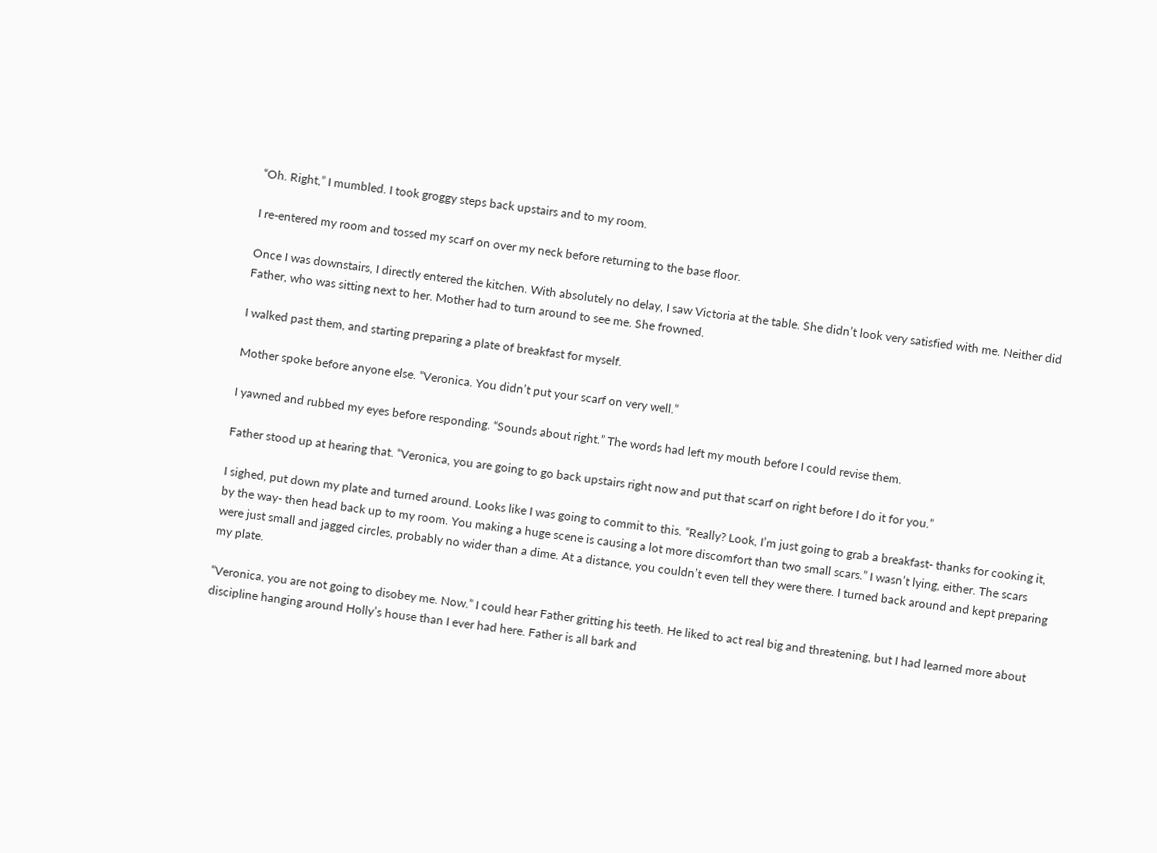“Oh. Right,” I mumbled. I took groggy steps back upstairs and to my room.

I re-entered my room and tossed my scarf on over my neck before returning to the base floor.

Once I was downstairs, I directly entered the kitchen. With absolutely no delay, I saw Victoria at the table. She didn’t look very satisfied with me. Neither did Father, who was sitting next to her. Mother had to turn around to see me. She frowned.

I walked past them, and starting preparing a plate of breakfast for myself.

Mother spoke before anyone else. “Veronica. You didn’t put your scarf on very well.”

I yawned and rubbed my eyes before responding. “Sounds about right.” The words had left my mouth before I could revise them.

Father stood up at hearing that. “Veronica, you are going to go back upstairs right now and put that scarf on right before I do it for you.”

I sighed, put down my plate and turned around. Looks like I was going to commit to this. “Really? Look, I’m just going to grab a breakfast- thanks for cooking it, by the way- then head back up to my room. You making a huge scene is causing a lot more discomfort than two small scars.” I wasn’t lying, either. The scars were just small and jagged circles, probably no wider than a dime. At a distance, you couldn’t even tell they were there. I turned back around and kept preparing my plate.

“Veronica, you are not going to disobey me. Now.” I could hear Father gritting his teeth. He liked to act real big and threatening, but I had learned more about discipline hanging around Holly’s house than I ever had here. Father is all bark and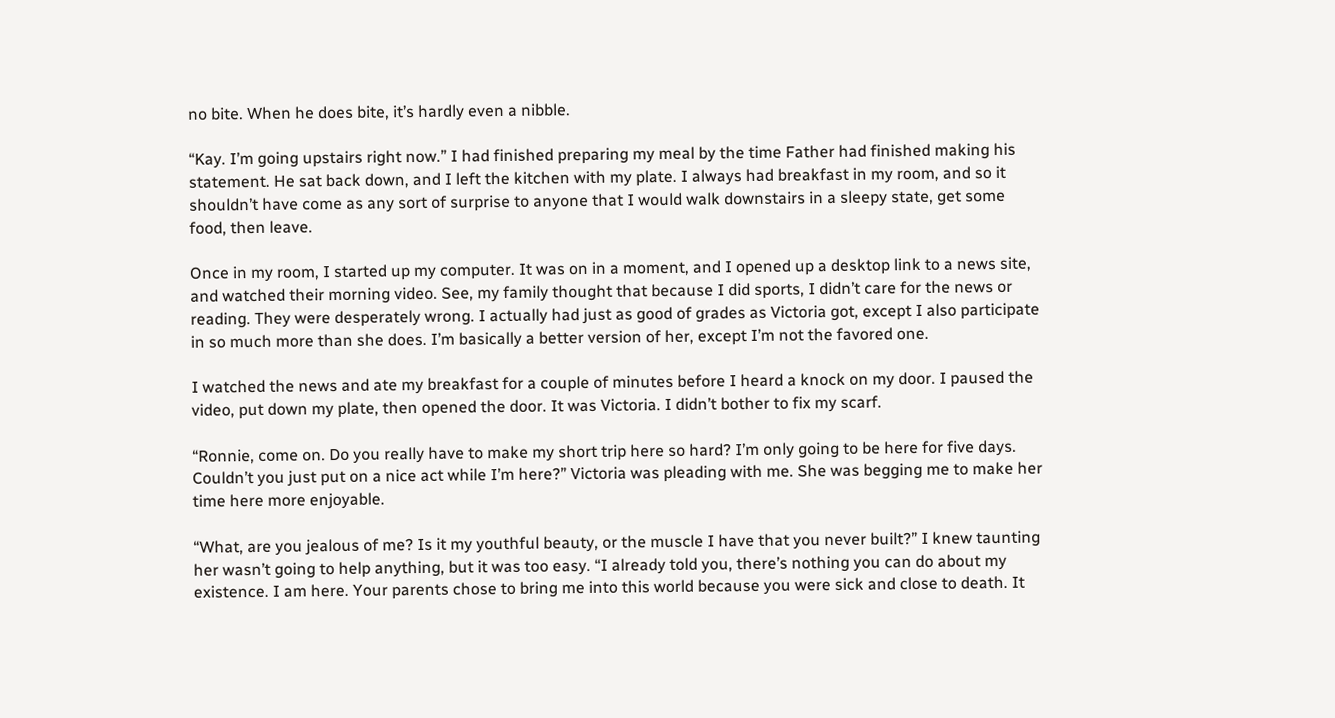no bite. When he does bite, it’s hardly even a nibble.

“Kay. I’m going upstairs right now.” I had finished preparing my meal by the time Father had finished making his statement. He sat back down, and I left the kitchen with my plate. I always had breakfast in my room, and so it shouldn’t have come as any sort of surprise to anyone that I would walk downstairs in a sleepy state, get some food, then leave.

Once in my room, I started up my computer. It was on in a moment, and I opened up a desktop link to a news site, and watched their morning video. See, my family thought that because I did sports, I didn’t care for the news or reading. They were desperately wrong. I actually had just as good of grades as Victoria got, except I also participate in so much more than she does. I’m basically a better version of her, except I’m not the favored one.

I watched the news and ate my breakfast for a couple of minutes before I heard a knock on my door. I paused the video, put down my plate, then opened the door. It was Victoria. I didn’t bother to fix my scarf.

“Ronnie, come on. Do you really have to make my short trip here so hard? I’m only going to be here for five days. Couldn’t you just put on a nice act while I’m here?” Victoria was pleading with me. She was begging me to make her time here more enjoyable.

“What, are you jealous of me? Is it my youthful beauty, or the muscle I have that you never built?” I knew taunting her wasn’t going to help anything, but it was too easy. “I already told you, there’s nothing you can do about my existence. I am here. Your parents chose to bring me into this world because you were sick and close to death. It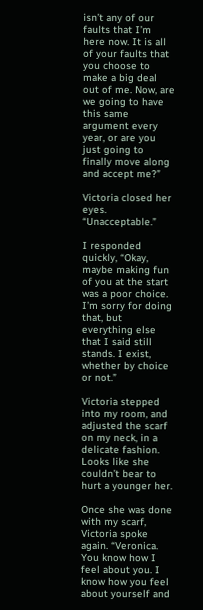isn’t any of our faults that I’m here now. It is all of your faults that you choose to make a big deal out of me. Now, are we going to have this same argument every year, or are you just going to finally move along and accept me?”

Victoria closed her eyes. “Unacceptable.”

I responded quickly, “Okay, maybe making fun of you at the start was a poor choice. I’m sorry for doing that, but everything else that I said still stands. I exist, whether by choice or not.”

Victoria stepped into my room, and adjusted the scarf on my neck, in a delicate fashion. Looks like she couldn’t bear to hurt a younger her.

Once she was done with my scarf, Victoria spoke again. “Veronica. You know how I feel about you. I know how you feel about yourself and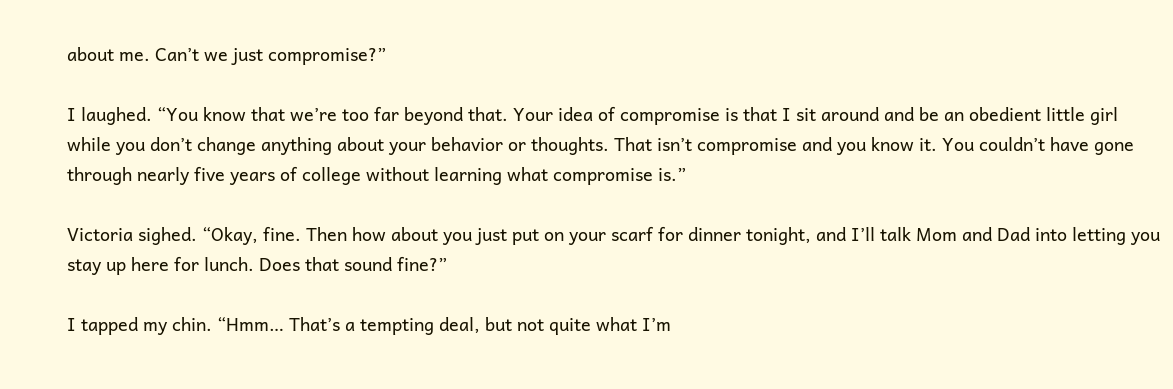about me. Can’t we just compromise?”

I laughed. “You know that we’re too far beyond that. Your idea of compromise is that I sit around and be an obedient little girl while you don’t change anything about your behavior or thoughts. That isn’t compromise and you know it. You couldn’t have gone through nearly five years of college without learning what compromise is.”

Victoria sighed. “Okay, fine. Then how about you just put on your scarf for dinner tonight, and I’ll talk Mom and Dad into letting you stay up here for lunch. Does that sound fine?”

I tapped my chin. “Hmm… That’s a tempting deal, but not quite what I’m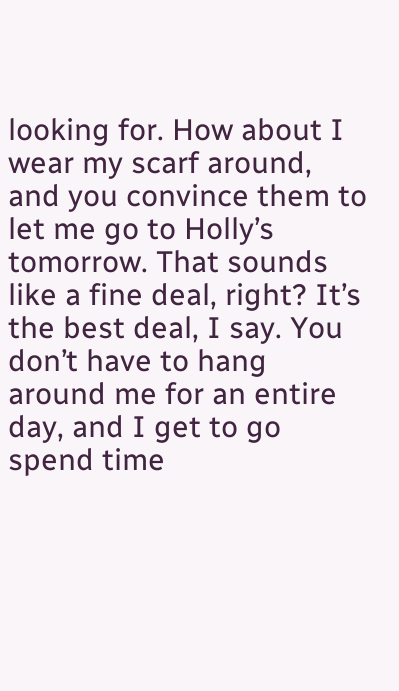looking for. How about I wear my scarf around, and you convince them to let me go to Holly’s tomorrow. That sounds like a fine deal, right? It’s the best deal, I say. You don’t have to hang around me for an entire day, and I get to go spend time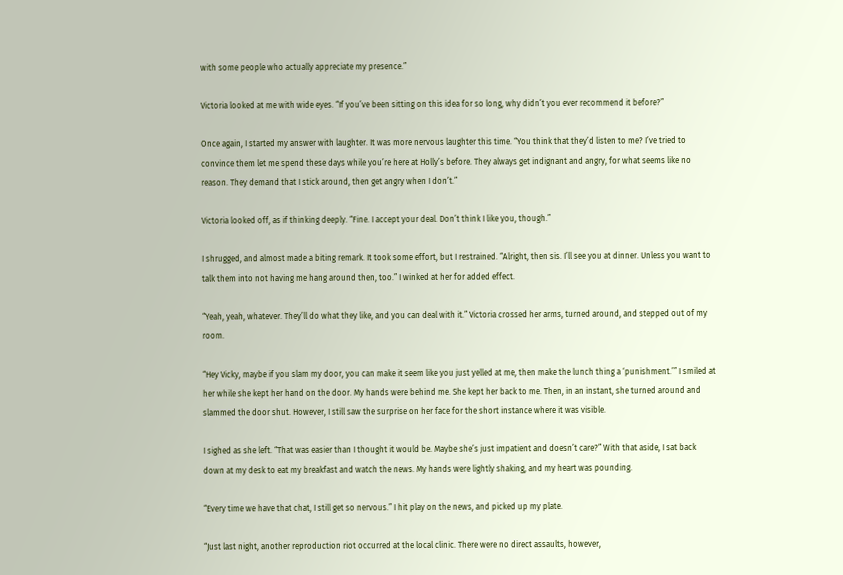with some people who actually appreciate my presence.”

Victoria looked at me with wide eyes. “If you’ve been sitting on this idea for so long, why didn’t you ever recommend it before?”

Once again, I started my answer with laughter. It was more nervous laughter this time. “You think that they’d listen to me? I’ve tried to convince them let me spend these days while you’re here at Holly’s before. They always get indignant and angry, for what seems like no reason. They demand that I stick around, then get angry when I don’t.”

Victoria looked off, as if thinking deeply. “Fine. I accept your deal. Don’t think I like you, though.”

I shrugged, and almost made a biting remark. It took some effort, but I restrained. “Alright, then sis. I’ll see you at dinner. Unless you want to talk them into not having me hang around then, too.” I winked at her for added effect.

“Yeah, yeah, whatever. They’ll do what they like, and you can deal with it.” Victoria crossed her arms, turned around, and stepped out of my room.

“Hey Vicky, maybe if you slam my door, you can make it seem like you just yelled at me, then make the lunch thing a ‘punishment.’” I smiled at her while she kept her hand on the door. My hands were behind me. She kept her back to me. Then, in an instant, she turned around and slammed the door shut. However, I still saw the surprise on her face for the short instance where it was visible.

I sighed as she left. “That was easier than I thought it would be. Maybe she’s just impatient and doesn’t care?” With that aside, I sat back down at my desk to eat my breakfast and watch the news. My hands were lightly shaking, and my heart was pounding.

“Every time we have that chat, I still get so nervous.” I hit play on the news, and picked up my plate.

“Just last night, another reproduction riot occurred at the local clinic. There were no direct assaults, however,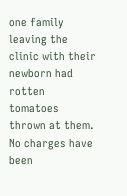one family leaving the clinic with their newborn had rotten tomatoes thrown at them. No charges have been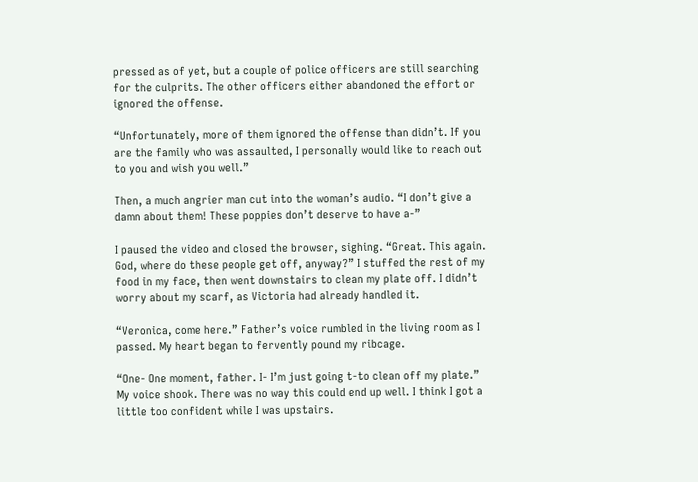pressed as of yet, but a couple of police officers are still searching for the culprits. The other officers either abandoned the effort or ignored the offense.

“Unfortunately, more of them ignored the offense than didn’t. If you are the family who was assaulted, I personally would like to reach out to you and wish you well.”

Then, a much angrier man cut into the woman’s audio. “I don’t give a damn about them! These poppies don’t deserve to have a-”

I paused the video and closed the browser, sighing. “Great. This again. God, where do these people get off, anyway?” I stuffed the rest of my food in my face, then went downstairs to clean my plate off. I didn’t worry about my scarf, as Victoria had already handled it.

“Veronica, come here.” Father’s voice rumbled in the living room as I passed. My heart began to fervently pound my ribcage.

“One- One moment, father. I- I’m just going t-to clean off my plate.” My voice shook. There was no way this could end up well. I think I got a little too confident while I was upstairs.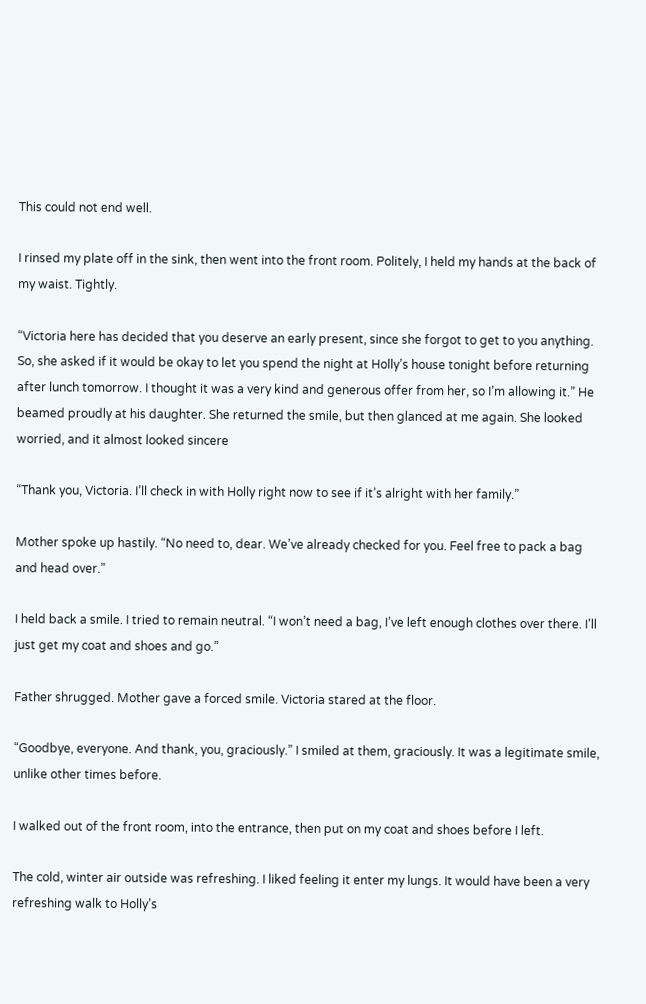This could not end well.

I rinsed my plate off in the sink, then went into the front room. Politely, I held my hands at the back of my waist. Tightly.

“Victoria here has decided that you deserve an early present, since she forgot to get to you anything. So, she asked if it would be okay to let you spend the night at Holly’s house tonight before returning after lunch tomorrow. I thought it was a very kind and generous offer from her, so I’m allowing it.” He beamed proudly at his daughter. She returned the smile, but then glanced at me again. She looked worried, and it almost looked sincere

“Thank you, Victoria. I’ll check in with Holly right now to see if it’s alright with her family.”

Mother spoke up hastily. “No need to, dear. We’ve already checked for you. Feel free to pack a bag and head over.”

I held back a smile. I tried to remain neutral. “I won’t need a bag, I’ve left enough clothes over there. I’ll just get my coat and shoes and go.”

Father shrugged. Mother gave a forced smile. Victoria stared at the floor.

“Goodbye, everyone. And thank, you, graciously.” I smiled at them, graciously. It was a legitimate smile, unlike other times before.

I walked out of the front room, into the entrance, then put on my coat and shoes before I left.

The cold, winter air outside was refreshing. I liked feeling it enter my lungs. It would have been a very refreshing walk to Holly’s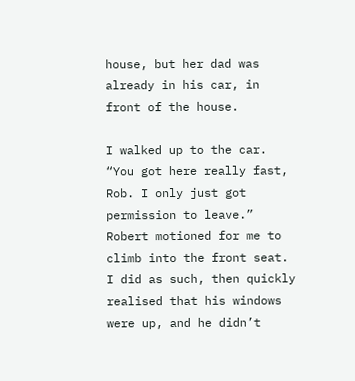house, but her dad was already in his car, in front of the house.

I walked up to the car. “You got here really fast, Rob. I only just got permission to leave.” Robert motioned for me to climb into the front seat. I did as such, then quickly realised that his windows were up, and he didn’t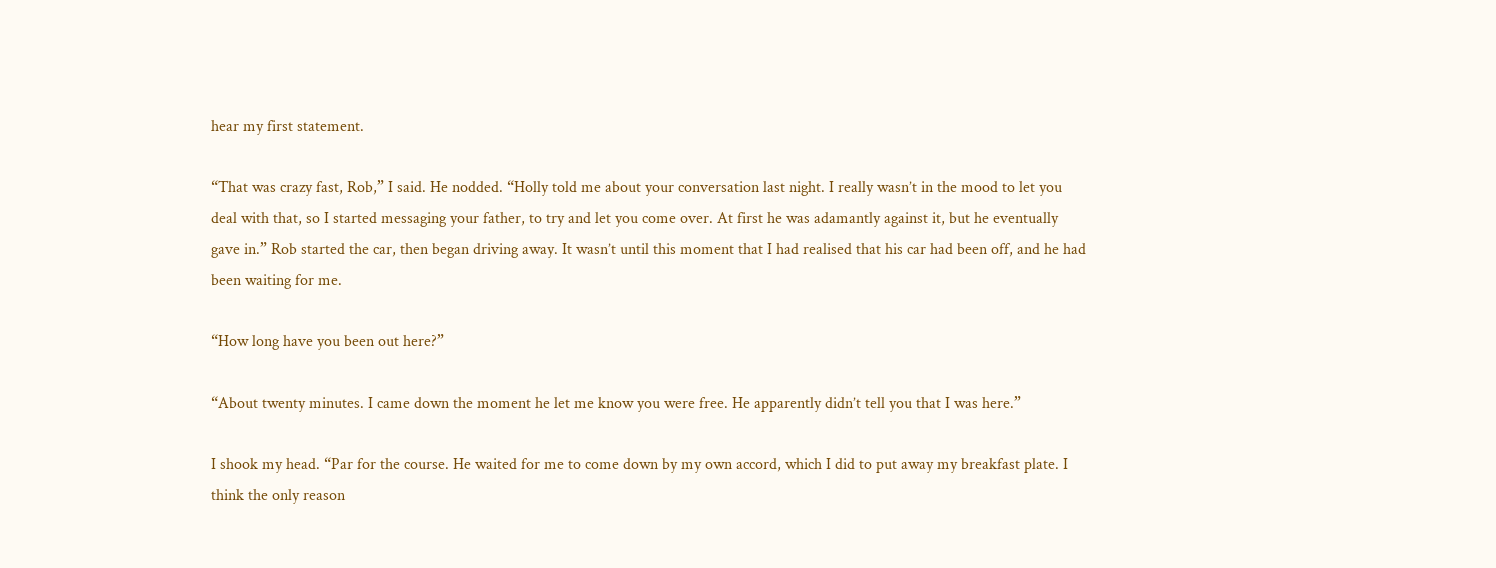hear my first statement.

“That was crazy fast, Rob,” I said. He nodded. “Holly told me about your conversation last night. I really wasn’t in the mood to let you deal with that, so I started messaging your father, to try and let you come over. At first he was adamantly against it, but he eventually gave in.” Rob started the car, then began driving away. It wasn’t until this moment that I had realised that his car had been off, and he had been waiting for me.

“How long have you been out here?”

“About twenty minutes. I came down the moment he let me know you were free. He apparently didn’t tell you that I was here.”

I shook my head. “Par for the course. He waited for me to come down by my own accord, which I did to put away my breakfast plate. I think the only reason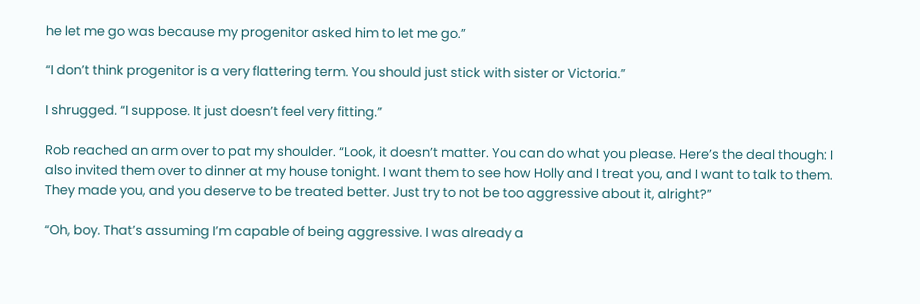he let me go was because my progenitor asked him to let me go.”

“I don’t think progenitor is a very flattering term. You should just stick with sister or Victoria.”

I shrugged. “I suppose. It just doesn’t feel very fitting.”

Rob reached an arm over to pat my shoulder. “Look, it doesn’t matter. You can do what you please. Here’s the deal though: I also invited them over to dinner at my house tonight. I want them to see how Holly and I treat you, and I want to talk to them. They made you, and you deserve to be treated better. Just try to not be too aggressive about it, alright?”

“Oh, boy. That’s assuming I’m capable of being aggressive. I was already a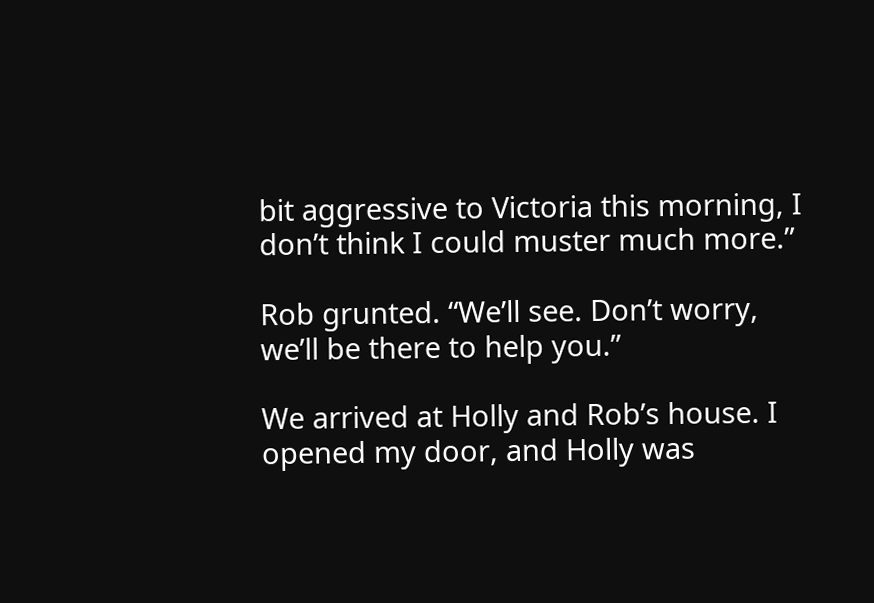bit aggressive to Victoria this morning, I don’t think I could muster much more.”

Rob grunted. “We’ll see. Don’t worry, we’ll be there to help you.”

We arrived at Holly and Rob’s house. I opened my door, and Holly was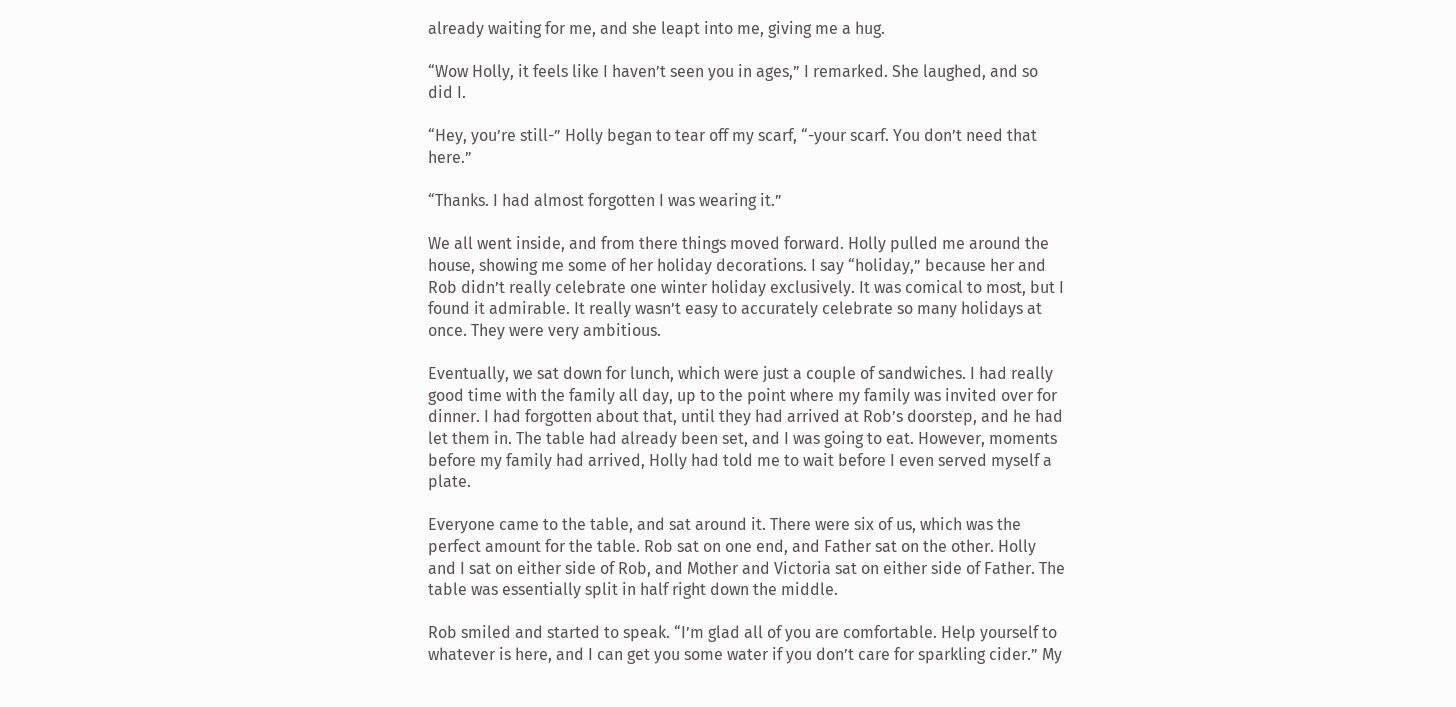already waiting for me, and she leapt into me, giving me a hug.

“Wow Holly, it feels like I haven’t seen you in ages,” I remarked. She laughed, and so did I.

“Hey, you’re still-” Holly began to tear off my scarf, “-your scarf. You don’t need that here.”

“Thanks. I had almost forgotten I was wearing it.”

We all went inside, and from there things moved forward. Holly pulled me around the house, showing me some of her holiday decorations. I say “holiday,” because her and Rob didn’t really celebrate one winter holiday exclusively. It was comical to most, but I found it admirable. It really wasn’t easy to accurately celebrate so many holidays at once. They were very ambitious.

Eventually, we sat down for lunch, which were just a couple of sandwiches. I had really good time with the family all day, up to the point where my family was invited over for dinner. I had forgotten about that, until they had arrived at Rob’s doorstep, and he had let them in. The table had already been set, and I was going to eat. However, moments before my family had arrived, Holly had told me to wait before I even served myself a plate.

Everyone came to the table, and sat around it. There were six of us, which was the perfect amount for the table. Rob sat on one end, and Father sat on the other. Holly and I sat on either side of Rob, and Mother and Victoria sat on either side of Father. The table was essentially split in half right down the middle.

Rob smiled and started to speak. “I’m glad all of you are comfortable. Help yourself to whatever is here, and I can get you some water if you don’t care for sparkling cider.” My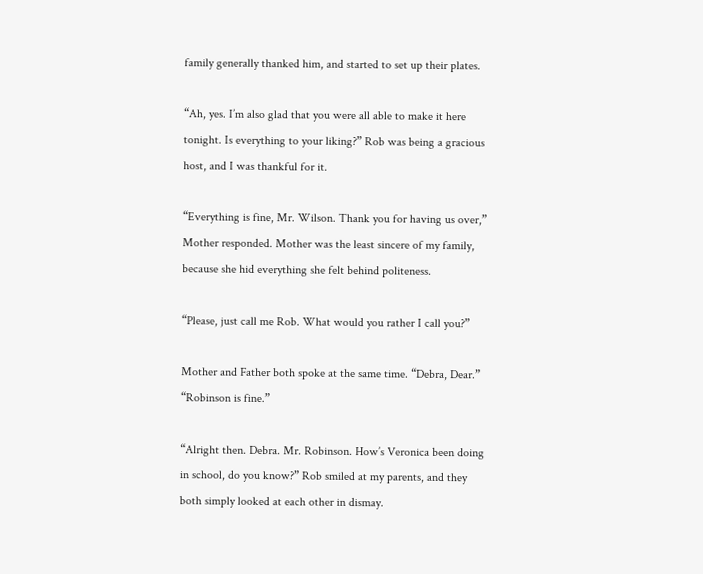family generally thanked him, and started to set up their plates.

“Ah, yes. I’m also glad that you were all able to make it here tonight. Is everything to your liking?” Rob was being a gracious host, and I was thankful for it.

“Everything is fine, Mr. Wilson. Thank you for having us over,” Mother responded. Mother was the least sincere of my family, because she hid everything she felt behind politeness.

“Please, just call me Rob. What would you rather I call you?”

Mother and Father both spoke at the same time. “Debra, Dear.” “Robinson is fine.”

“Alright then. Debra. Mr. Robinson. How’s Veronica been doing in school, do you know?” Rob smiled at my parents, and they both simply looked at each other in dismay.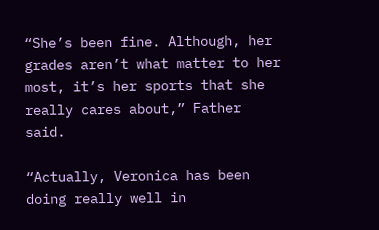“She’s been fine. Although, her grades aren’t what matter to her most, it’s her sports that she really cares about,” Father said.

“Actually, Veronica has been doing really well in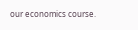our economics course.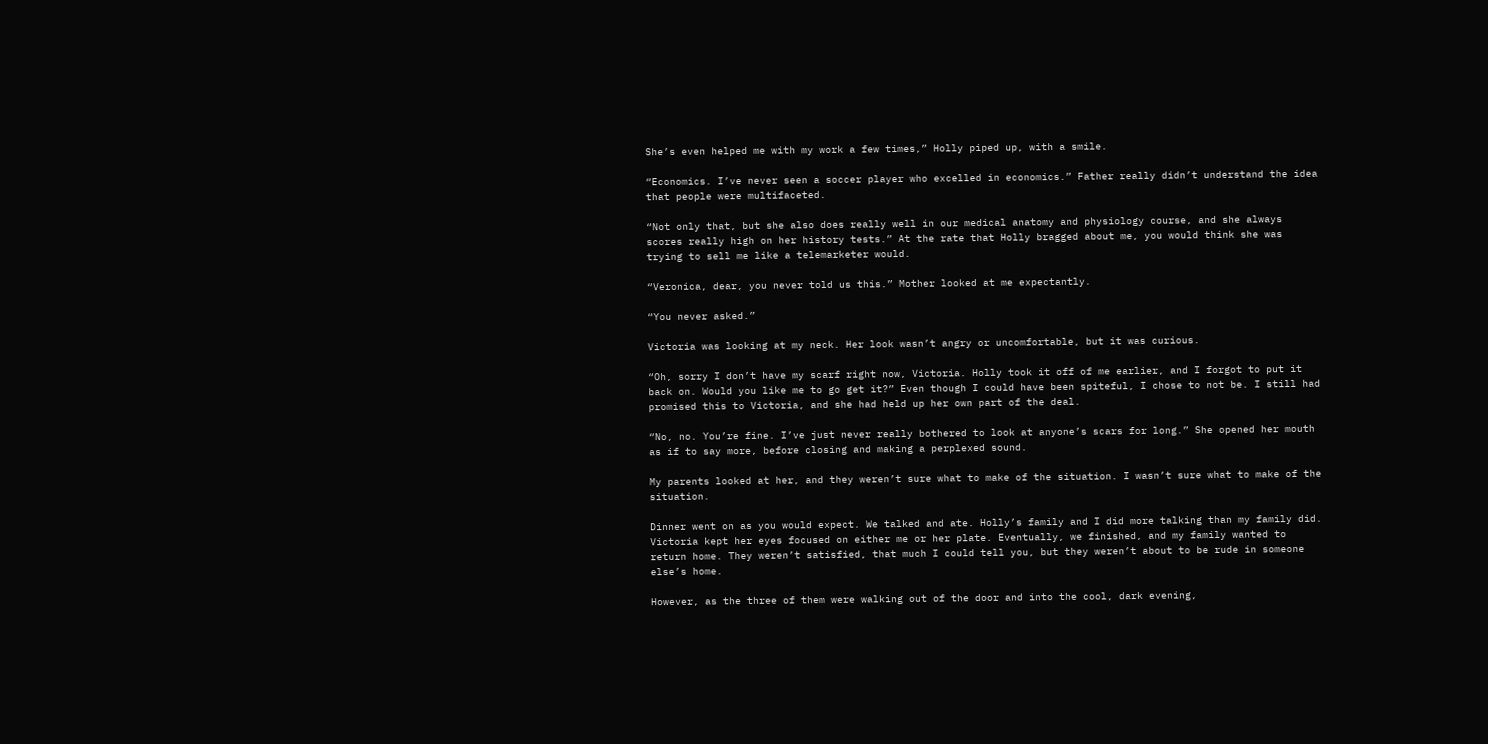She’s even helped me with my work a few times,” Holly piped up, with a smile.

“Economics. I’ve never seen a soccer player who excelled in economics.” Father really didn’t understand the idea that people were multifaceted.

“Not only that, but she also does really well in our medical anatomy and physiology course, and she always scores really high on her history tests.” At the rate that Holly bragged about me, you would think she was trying to sell me like a telemarketer would.

“Veronica, dear, you never told us this.” Mother looked at me expectantly.

“You never asked.”

Victoria was looking at my neck. Her look wasn’t angry or uncomfortable, but it was curious.

“Oh, sorry I don’t have my scarf right now, Victoria. Holly took it off of me earlier, and I forgot to put it back on. Would you like me to go get it?” Even though I could have been spiteful, I chose to not be. I still had promised this to Victoria, and she had held up her own part of the deal.

“No, no. You’re fine. I’ve just never really bothered to look at anyone’s scars for long.” She opened her mouth as if to say more, before closing and making a perplexed sound.

My parents looked at her, and they weren’t sure what to make of the situation. I wasn’t sure what to make of the situation.

Dinner went on as you would expect. We talked and ate. Holly’s family and I did more talking than my family did. Victoria kept her eyes focused on either me or her plate. Eventually, we finished, and my family wanted to return home. They weren’t satisfied, that much I could tell you, but they weren’t about to be rude in someone else’s home.

However, as the three of them were walking out of the door and into the cool, dark evening,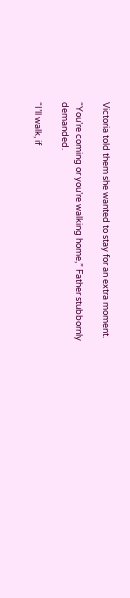Victoria told them she wanted to stay for an extra moment.

“You’re coming or you’re walking home,” Father stubbornly demanded.

“I’ll walk, if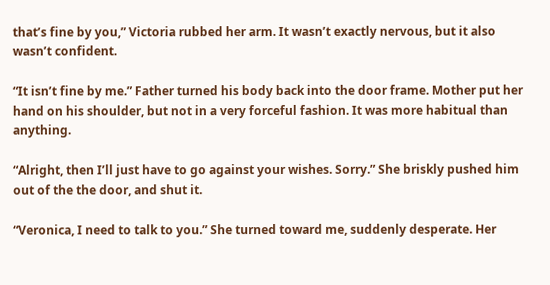that’s fine by you,” Victoria rubbed her arm. It wasn’t exactly nervous, but it also wasn’t confident.

“It isn’t fine by me.” Father turned his body back into the door frame. Mother put her hand on his shoulder, but not in a very forceful fashion. It was more habitual than anything.

“Alright, then I’ll just have to go against your wishes. Sorry.” She briskly pushed him out of the the door, and shut it.

“Veronica, I need to talk to you.” She turned toward me, suddenly desperate. Her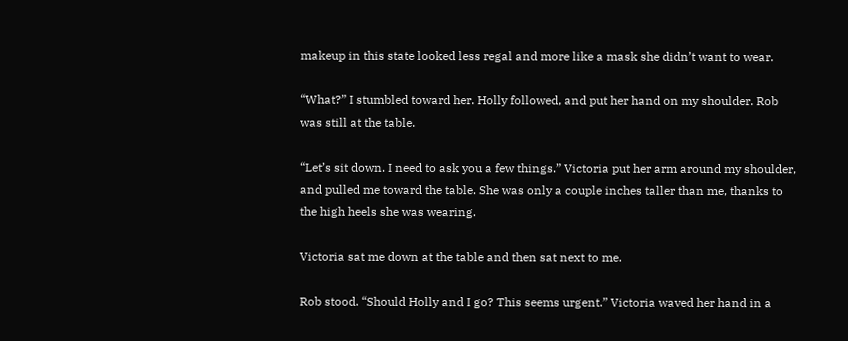makeup in this state looked less regal and more like a mask she didn’t want to wear.

“What?” I stumbled toward her. Holly followed, and put her hand on my shoulder. Rob was still at the table.

“Let’s sit down. I need to ask you a few things.” Victoria put her arm around my shoulder, and pulled me toward the table. She was only a couple inches taller than me, thanks to the high heels she was wearing.

Victoria sat me down at the table and then sat next to me.

Rob stood. “Should Holly and I go? This seems urgent.” Victoria waved her hand in a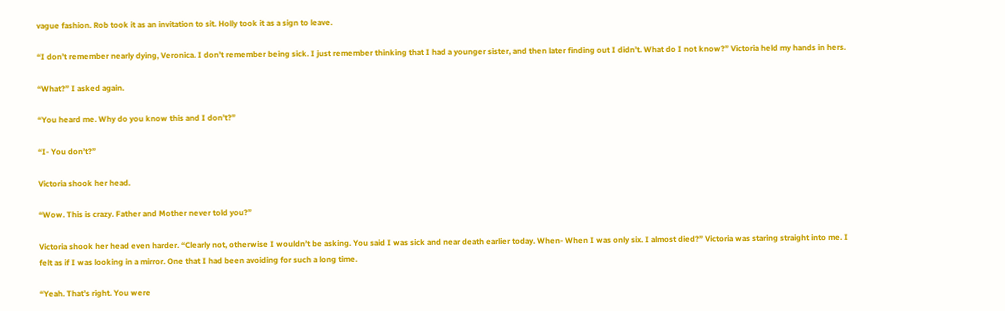vague fashion. Rob took it as an invitation to sit. Holly took it as a sign to leave.

“I don’t remember nearly dying, Veronica. I don’t remember being sick. I just remember thinking that I had a younger sister, and then later finding out I didn’t. What do I not know?” Victoria held my hands in hers.

“What?” I asked again.

“You heard me. Why do you know this and I don’t?”

“I- You don’t?”

Victoria shook her head.

“Wow. This is crazy. Father and Mother never told you?”

Victoria shook her head even harder. “Clearly not, otherwise I wouldn’t be asking. You said I was sick and near death earlier today. When- When I was only six. I almost died?” Victoria was staring straight into me. I felt as if I was looking in a mirror. One that I had been avoiding for such a long time.

“Yeah. That’s right. You were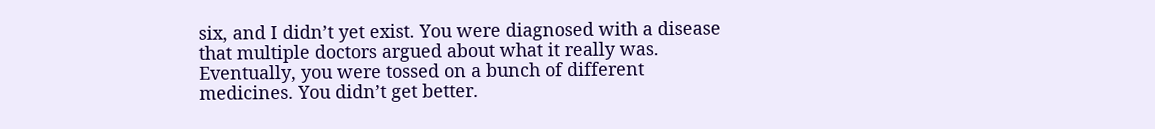six, and I didn’t yet exist. You were diagnosed with a disease that multiple doctors argued about what it really was. Eventually, you were tossed on a bunch of different medicines. You didn’t get better.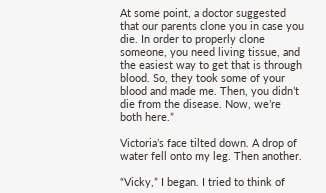At some point, a doctor suggested that our parents clone you in case you die. In order to properly clone someone, you need living tissue, and the easiest way to get that is through blood. So, they took some of your blood and made me. Then, you didn’t die from the disease. Now, we’re both here.”

Victoria’s face tilted down. A drop of water fell onto my leg. Then another.

“Vicky,” I began. I tried to think of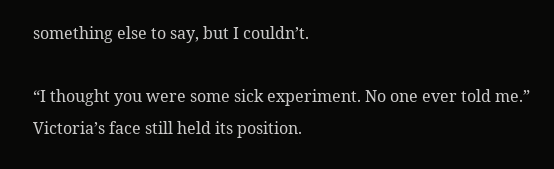something else to say, but I couldn’t.

“I thought you were some sick experiment. No one ever told me.” Victoria’s face still held its position.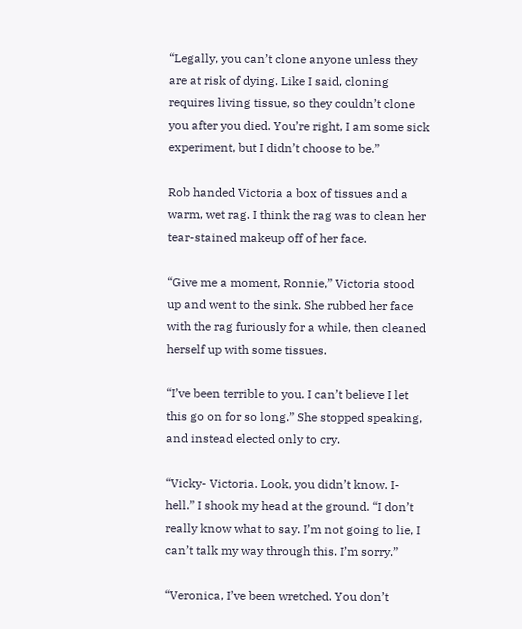“Legally, you can’t clone anyone unless they are at risk of dying. Like I said, cloning requires living tissue, so they couldn’t clone you after you died. You’re right, I am some sick experiment, but I didn’t choose to be.”

Rob handed Victoria a box of tissues and a warm, wet rag. I think the rag was to clean her tear-stained makeup off of her face.

“Give me a moment, Ronnie,” Victoria stood up and went to the sink. She rubbed her face with the rag furiously for a while, then cleaned herself up with some tissues.

“I’ve been terrible to you. I can’t believe I let this go on for so long.” She stopped speaking, and instead elected only to cry.

“Vicky- Victoria. Look, you didn’t know. I- hell.” I shook my head at the ground. “I don’t really know what to say. I’m not going to lie, I can’t talk my way through this. I’m sorry.”

“Veronica, I’ve been wretched. You don’t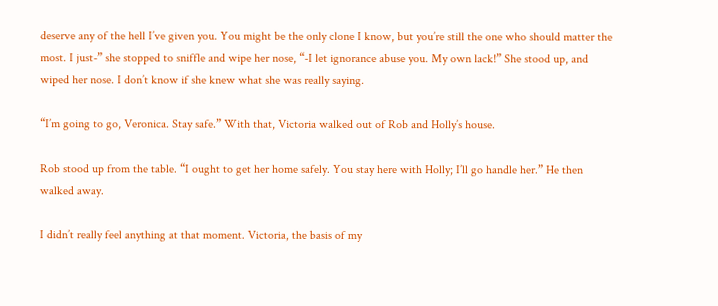deserve any of the hell I’ve given you. You might be the only clone I know, but you’re still the one who should matter the most. I just-” she stopped to sniffle and wipe her nose, “-I let ignorance abuse you. My own lack!” She stood up, and wiped her nose. I don’t know if she knew what she was really saying.

“I’m going to go, Veronica. Stay safe.” With that, Victoria walked out of Rob and Holly’s house.

Rob stood up from the table. “I ought to get her home safely. You stay here with Holly; I’ll go handle her.” He then walked away.

I didn’t really feel anything at that moment. Victoria, the basis of my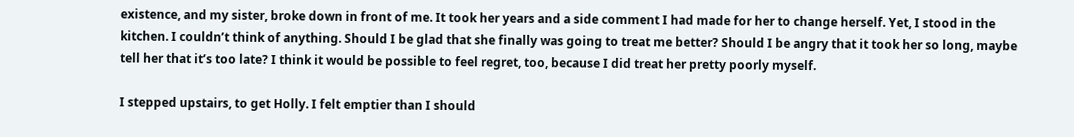existence, and my sister, broke down in front of me. It took her years and a side comment I had made for her to change herself. Yet, I stood in the kitchen. I couldn’t think of anything. Should I be glad that she finally was going to treat me better? Should I be angry that it took her so long, maybe tell her that it’s too late? I think it would be possible to feel regret, too, because I did treat her pretty poorly myself.

I stepped upstairs, to get Holly. I felt emptier than I should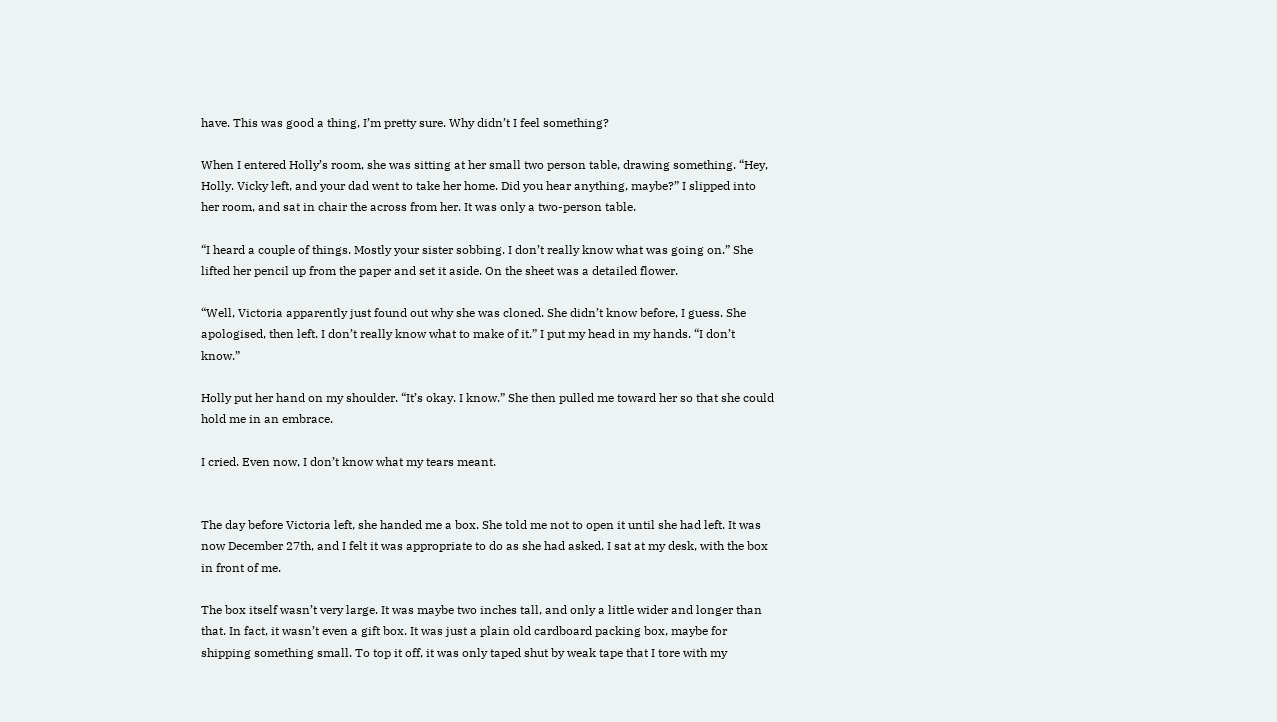have. This was good a thing, I’m pretty sure. Why didn’t I feel something?

When I entered Holly’s room, she was sitting at her small two person table, drawing something. “Hey, Holly. Vicky left, and your dad went to take her home. Did you hear anything, maybe?” I slipped into her room, and sat in chair the across from her. It was only a two-person table.

“I heard a couple of things. Mostly your sister sobbing. I don’t really know what was going on.” She lifted her pencil up from the paper and set it aside. On the sheet was a detailed flower.

“Well, Victoria apparently just found out why she was cloned. She didn’t know before, I guess. She apologised, then left. I don’t really know what to make of it.” I put my head in my hands. “I don’t know.”

Holly put her hand on my shoulder. “It’s okay. I know.” She then pulled me toward her so that she could hold me in an embrace.

I cried. Even now, I don’t know what my tears meant.


The day before Victoria left, she handed me a box. She told me not to open it until she had left. It was now December 27th, and I felt it was appropriate to do as she had asked. I sat at my desk, with the box in front of me.

The box itself wasn’t very large. It was maybe two inches tall, and only a little wider and longer than that. In fact, it wasn’t even a gift box. It was just a plain old cardboard packing box, maybe for shipping something small. To top it off, it was only taped shut by weak tape that I tore with my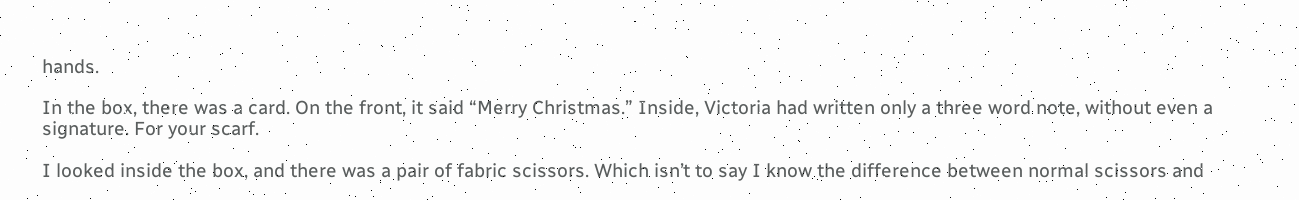hands.

In the box, there was a card. On the front, it said “Merry Christmas.” Inside, Victoria had written only a three word note, without even a signature. For your scarf.

I looked inside the box, and there was a pair of fabric scissors. Which isn’t to say I know the difference between normal scissors and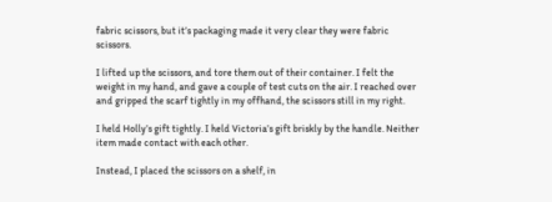fabric scissors, but it’s packaging made it very clear they were fabric scissors.

I lifted up the scissors, and tore them out of their container. I felt the weight in my hand, and gave a couple of test cuts on the air. I reached over and gripped the scarf tightly in my offhand, the scissors still in my right.

I held Holly’s gift tightly. I held Victoria’s gift briskly by the handle. Neither item made contact with each other.

Instead, I placed the scissors on a shelf, in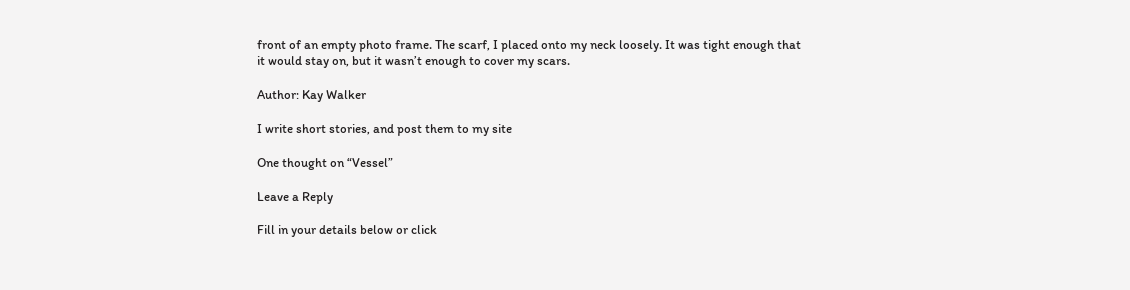front of an empty photo frame. The scarf, I placed onto my neck loosely. It was tight enough that it would stay on, but it wasn’t enough to cover my scars.

Author: Kay Walker

I write short stories, and post them to my site

One thought on “Vessel”

Leave a Reply

Fill in your details below or click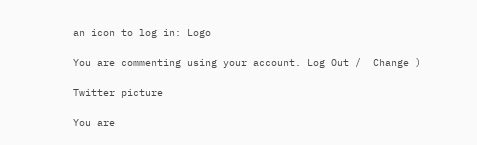an icon to log in: Logo

You are commenting using your account. Log Out /  Change )

Twitter picture

You are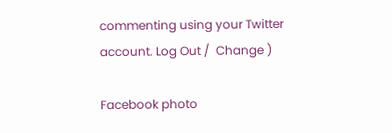commenting using your Twitter account. Log Out /  Change )

Facebook photo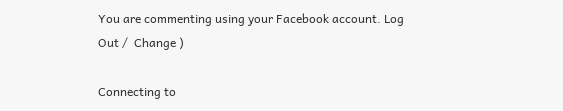You are commenting using your Facebook account. Log Out /  Change )

Connecting to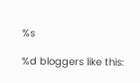%s

%d bloggers like this: